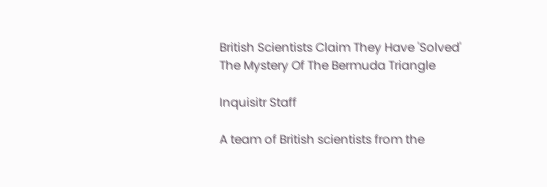British Scientists Claim They Have 'Solved' The Mystery Of The Bermuda Triangle

Inquisitr Staff

A team of British scientists from the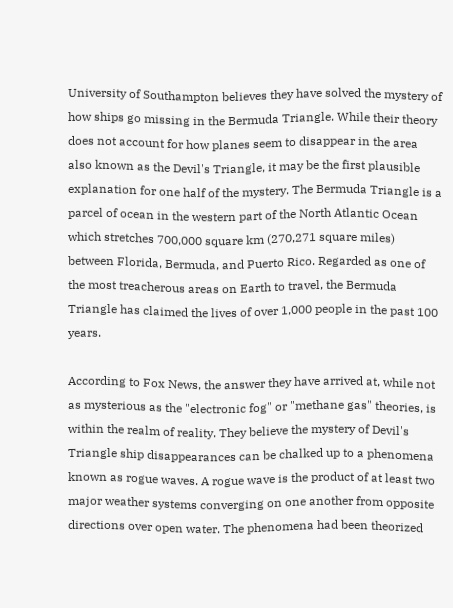University of Southampton believes they have solved the mystery of how ships go missing in the Bermuda Triangle. While their theory does not account for how planes seem to disappear in the area also known as the Devil's Triangle, it may be the first plausible explanation for one half of the mystery. The Bermuda Triangle is a parcel of ocean in the western part of the North Atlantic Ocean which stretches 700,000 square km (270,271 square miles) between Florida, Bermuda, and Puerto Rico. Regarded as one of the most treacherous areas on Earth to travel, the Bermuda Triangle has claimed the lives of over 1,000 people in the past 100 years.

According to Fox News, the answer they have arrived at, while not as mysterious as the "electronic fog" or "methane gas" theories, is within the realm of reality. They believe the mystery of Devil's Triangle ship disappearances can be chalked up to a phenomena known as rogue waves. A rogue wave is the product of at least two major weather systems converging on one another from opposite directions over open water. The phenomena had been theorized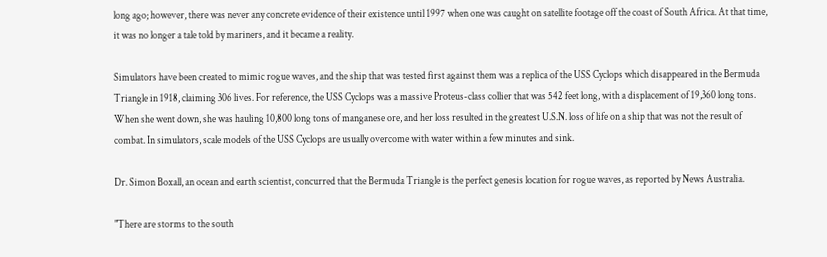long ago; however, there was never any concrete evidence of their existence until 1997 when one was caught on satellite footage off the coast of South Africa. At that time, it was no longer a tale told by mariners, and it became a reality.

Simulators have been created to mimic rogue waves, and the ship that was tested first against them was a replica of the USS Cyclops which disappeared in the Bermuda Triangle in 1918, claiming 306 lives. For reference, the USS Cyclops was a massive Proteus-class collier that was 542 feet long, with a displacement of 19,360 long tons. When she went down, she was hauling 10,800 long tons of manganese ore, and her loss resulted in the greatest U.S.N. loss of life on a ship that was not the result of combat. In simulators, scale models of the USS Cyclops are usually overcome with water within a few minutes and sink.

Dr. Simon Boxall, an ocean and earth scientist, concurred that the Bermuda Triangle is the perfect genesis location for rogue waves, as reported by News Australia.

"There are storms to the south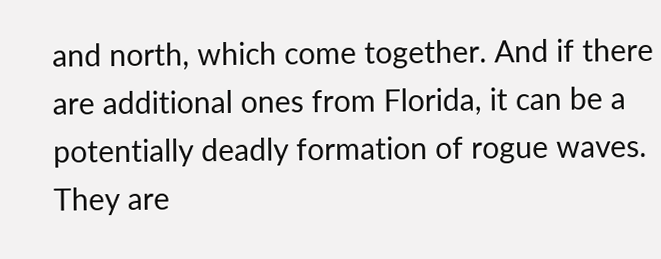and north, which come together. And if there are additional ones from Florida, it can be a potentially deadly formation of rogue waves. They are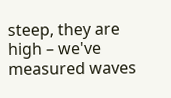steep, they are high – we've measured waves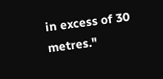in excess of 30 metres."